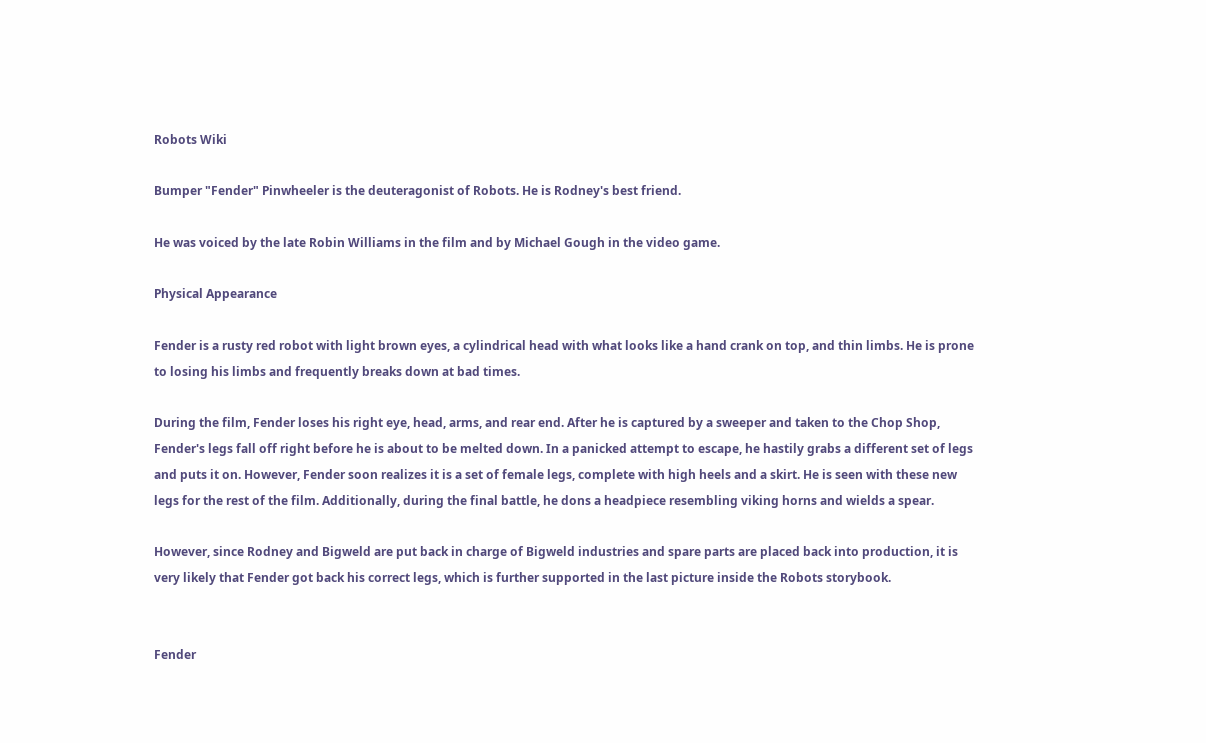Robots Wiki

Bumper "Fender" Pinwheeler is the deuteragonist of Robots. He is Rodney's best friend.

He was voiced by the late Robin Williams in the film and by Michael Gough in the video game.

Physical Appearance

Fender is a rusty red robot with light brown eyes, a cylindrical head with what looks like a hand crank on top, and thin limbs. He is prone to losing his limbs and frequently breaks down at bad times.

During the film, Fender loses his right eye, head, arms, and rear end. After he is captured by a sweeper and taken to the Chop Shop, Fender's legs fall off right before he is about to be melted down. In a panicked attempt to escape, he hastily grabs a different set of legs and puts it on. However, Fender soon realizes it is a set of female legs, complete with high heels and a skirt. He is seen with these new legs for the rest of the film. Additionally, during the final battle, he dons a headpiece resembling viking horns and wields a spear.

However, since Rodney and Bigweld are put back in charge of Bigweld industries and spare parts are placed back into production, it is very likely that Fender got back his correct legs, which is further supported in the last picture inside the Robots storybook.


Fender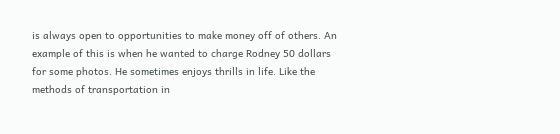is always open to opportunities to make money off of others. An example of this is when he wanted to charge Rodney 50 dollars for some photos. He sometimes enjoys thrills in life. Like the methods of transportation in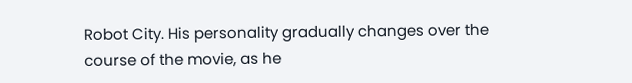Robot City. His personality gradually changes over the course of the movie, as he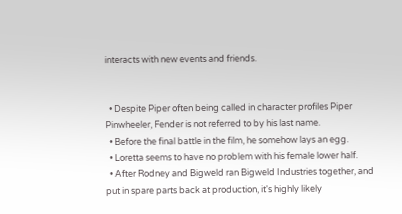interacts with new events and friends.


  • Despite Piper often being called in character profiles Piper Pinwheeler, Fender is not referred to by his last name.
  • Before the final battle in the film, he somehow lays an egg.
  • Loretta seems to have no problem with his female lower half.
  • After Rodney and Bigweld ran Bigweld Industries together, and put in spare parts back at production, it's highly likely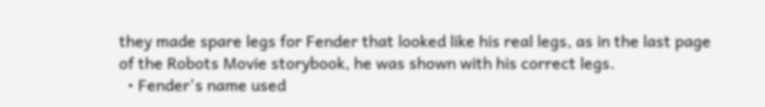they made spare legs for Fender that looked like his real legs, as in the last page of the Robots Movie storybook, he was shown with his correct legs.
  • Fender's name used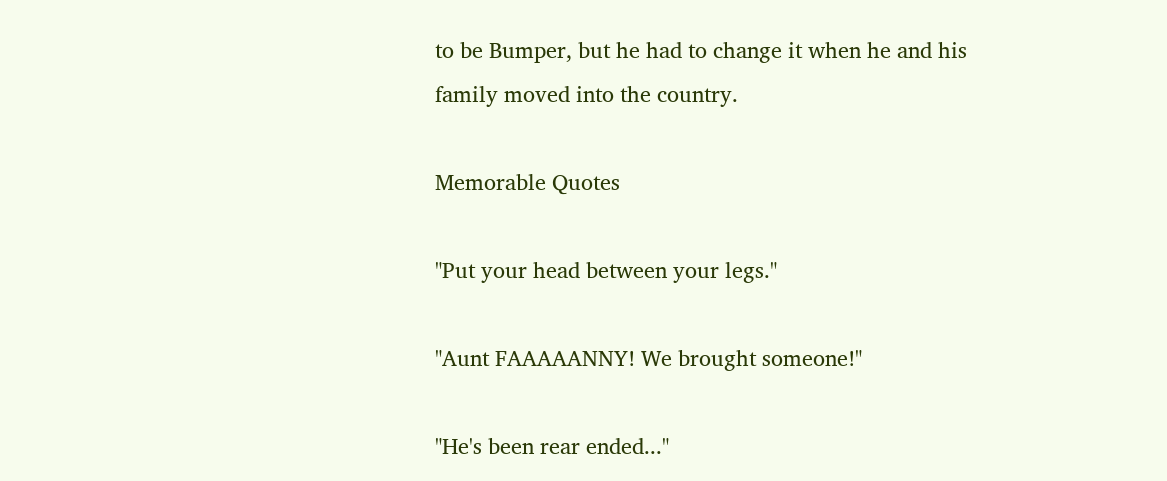to be Bumper, but he had to change it when he and his family moved into the country.

Memorable Quotes

"Put your head between your legs."

"Aunt FAAAAANNY! We brought someone!"

"He's been rear ended..."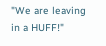"We are leaving in a HUFF!"